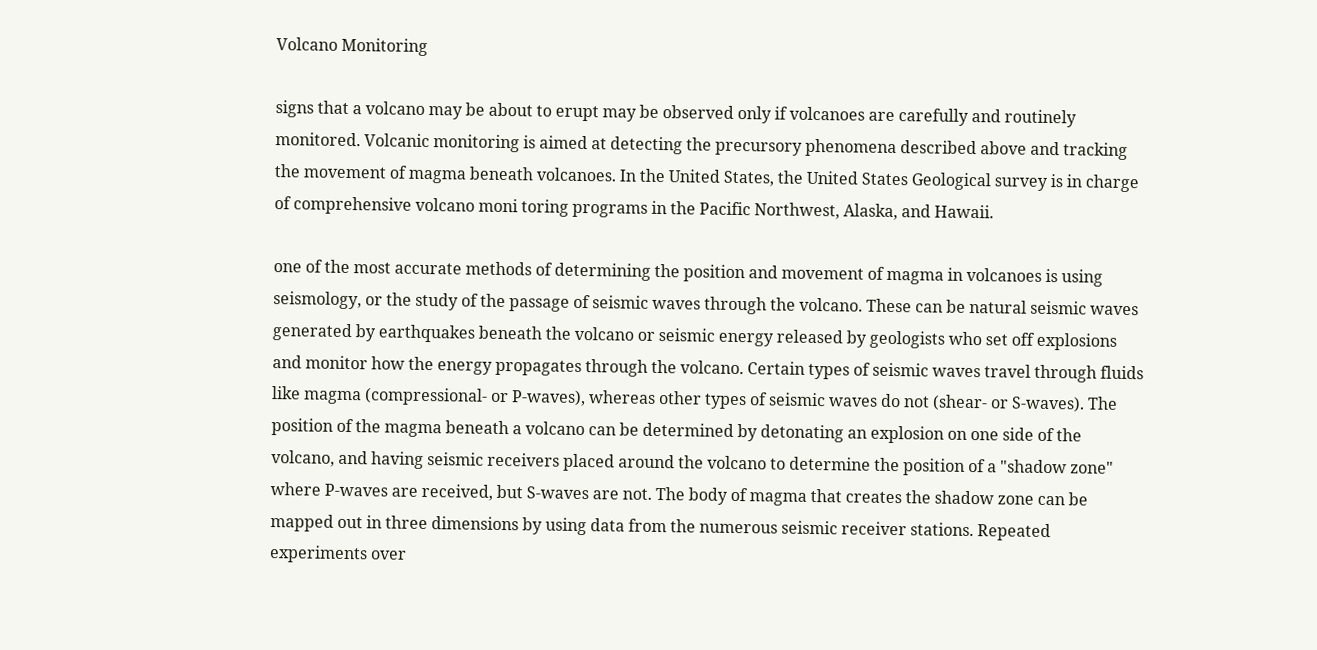Volcano Monitoring

signs that a volcano may be about to erupt may be observed only if volcanoes are carefully and routinely monitored. Volcanic monitoring is aimed at detecting the precursory phenomena described above and tracking the movement of magma beneath volcanoes. In the United States, the United States Geological survey is in charge of comprehensive volcano moni toring programs in the Pacific Northwest, Alaska, and Hawaii.

one of the most accurate methods of determining the position and movement of magma in volcanoes is using seismology, or the study of the passage of seismic waves through the volcano. These can be natural seismic waves generated by earthquakes beneath the volcano or seismic energy released by geologists who set off explosions and monitor how the energy propagates through the volcano. Certain types of seismic waves travel through fluids like magma (compressional- or P-waves), whereas other types of seismic waves do not (shear- or S-waves). The position of the magma beneath a volcano can be determined by detonating an explosion on one side of the volcano, and having seismic receivers placed around the volcano to determine the position of a "shadow zone" where P-waves are received, but S-waves are not. The body of magma that creates the shadow zone can be mapped out in three dimensions by using data from the numerous seismic receiver stations. Repeated experiments over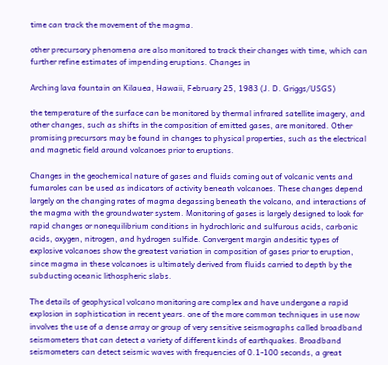time can track the movement of the magma.

other precursory phenomena are also monitored to track their changes with time, which can further refine estimates of impending eruptions. Changes in

Arching lava fountain on Kilauea, Hawaii, February 25, 1983 (J. D. Griggs/USGS)

the temperature of the surface can be monitored by thermal infrared satellite imagery, and other changes, such as shifts in the composition of emitted gases, are monitored. Other promising precursors may be found in changes to physical properties, such as the electrical and magnetic field around volcanoes prior to eruptions.

Changes in the geochemical nature of gases and fluids coming out of volcanic vents and fumaroles can be used as indicators of activity beneath volcanoes. These changes depend largely on the changing rates of magma degassing beneath the volcano, and interactions of the magma with the groundwater system. Monitoring of gases is largely designed to look for rapid changes or nonequilibrium conditions in hydrochloric and sulfurous acids, carbonic acids, oxygen, nitrogen, and hydrogen sulfide. Convergent margin andesitic types of explosive volcanoes show the greatest variation in composition of gases prior to eruption, since magma in these volcanoes is ultimately derived from fluids carried to depth by the subducting oceanic lithospheric slabs.

The details of geophysical volcano monitoring are complex and have undergone a rapid explosion in sophistication in recent years. one of the more common techniques in use now involves the use of a dense array or group of very sensitive seismographs called broadband seismometers that can detect a variety of different kinds of earthquakes. Broadband seismometers can detect seismic waves with frequencies of 0.1-100 seconds, a great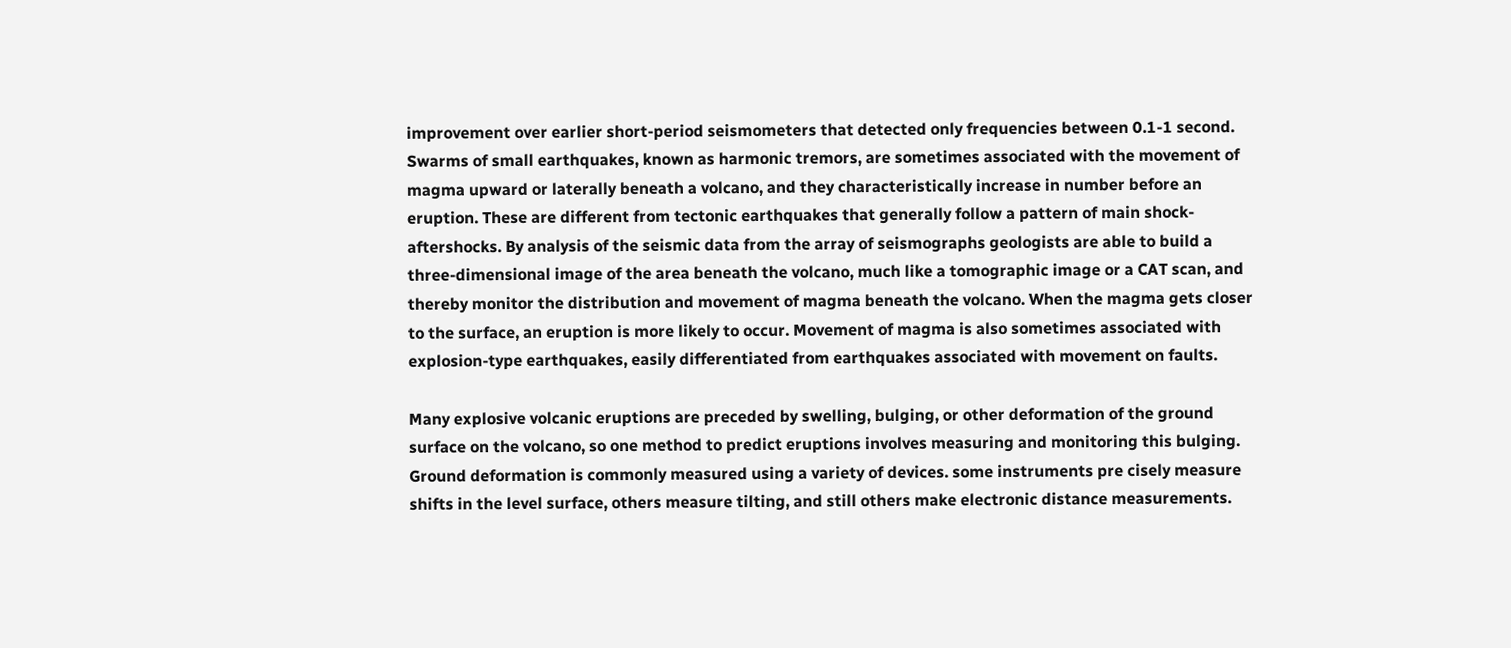improvement over earlier short-period seismometers that detected only frequencies between 0.1-1 second. Swarms of small earthquakes, known as harmonic tremors, are sometimes associated with the movement of magma upward or laterally beneath a volcano, and they characteristically increase in number before an eruption. These are different from tectonic earthquakes that generally follow a pattern of main shock-aftershocks. By analysis of the seismic data from the array of seismographs geologists are able to build a three-dimensional image of the area beneath the volcano, much like a tomographic image or a CAT scan, and thereby monitor the distribution and movement of magma beneath the volcano. When the magma gets closer to the surface, an eruption is more likely to occur. Movement of magma is also sometimes associated with explosion-type earthquakes, easily differentiated from earthquakes associated with movement on faults.

Many explosive volcanic eruptions are preceded by swelling, bulging, or other deformation of the ground surface on the volcano, so one method to predict eruptions involves measuring and monitoring this bulging. Ground deformation is commonly measured using a variety of devices. some instruments pre cisely measure shifts in the level surface, others measure tilting, and still others make electronic distance measurements.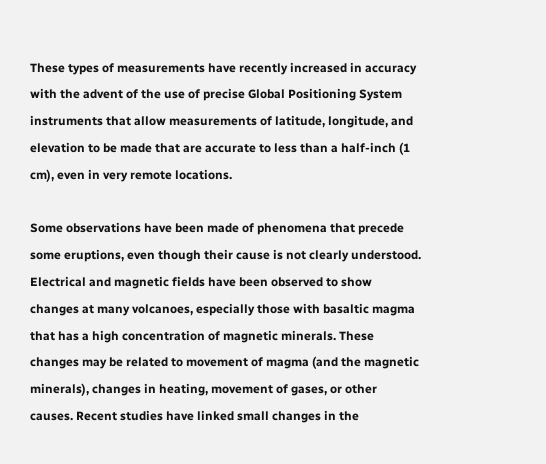These types of measurements have recently increased in accuracy with the advent of the use of precise Global Positioning System instruments that allow measurements of latitude, longitude, and elevation to be made that are accurate to less than a half-inch (1 cm), even in very remote locations.

Some observations have been made of phenomena that precede some eruptions, even though their cause is not clearly understood. Electrical and magnetic fields have been observed to show changes at many volcanoes, especially those with basaltic magma that has a high concentration of magnetic minerals. These changes may be related to movement of magma (and the magnetic minerals), changes in heating, movement of gases, or other causes. Recent studies have linked small changes in the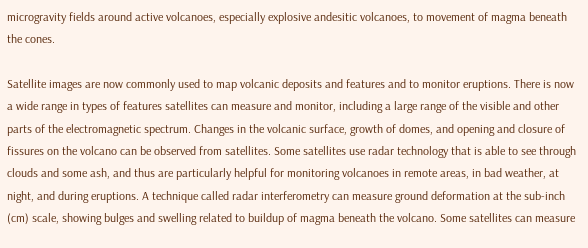microgravity fields around active volcanoes, especially explosive andesitic volcanoes, to movement of magma beneath the cones.

Satellite images are now commonly used to map volcanic deposits and features and to monitor eruptions. There is now a wide range in types of features satellites can measure and monitor, including a large range of the visible and other parts of the electromagnetic spectrum. Changes in the volcanic surface, growth of domes, and opening and closure of fissures on the volcano can be observed from satellites. Some satellites use radar technology that is able to see through clouds and some ash, and thus are particularly helpful for monitoring volcanoes in remote areas, in bad weather, at night, and during eruptions. A technique called radar interferometry can measure ground deformation at the sub-inch (cm) scale, showing bulges and swelling related to buildup of magma beneath the volcano. Some satellites can measure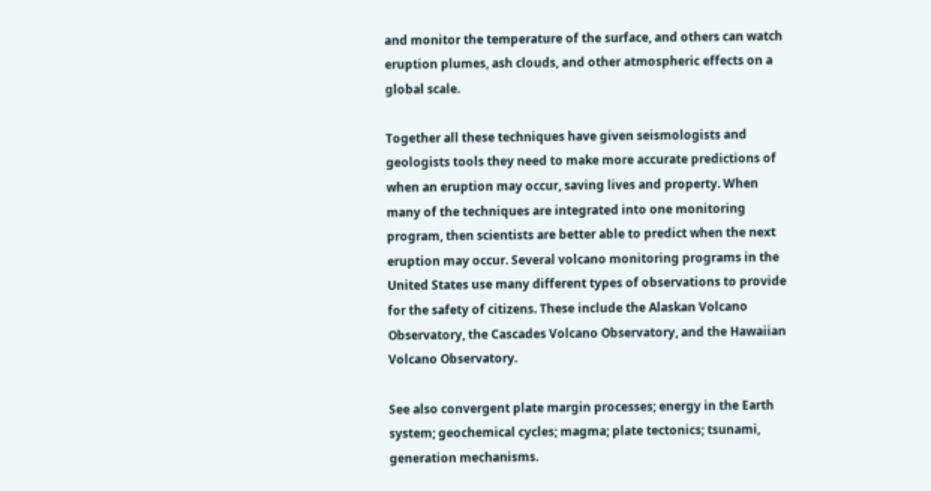and monitor the temperature of the surface, and others can watch eruption plumes, ash clouds, and other atmospheric effects on a global scale.

Together all these techniques have given seismologists and geologists tools they need to make more accurate predictions of when an eruption may occur, saving lives and property. When many of the techniques are integrated into one monitoring program, then scientists are better able to predict when the next eruption may occur. Several volcano monitoring programs in the United States use many different types of observations to provide for the safety of citizens. These include the Alaskan Volcano Observatory, the Cascades Volcano Observatory, and the Hawaiian Volcano Observatory.

See also convergent plate margin processes; energy in the Earth system; geochemical cycles; magma; plate tectonics; tsunami, generation mechanisms.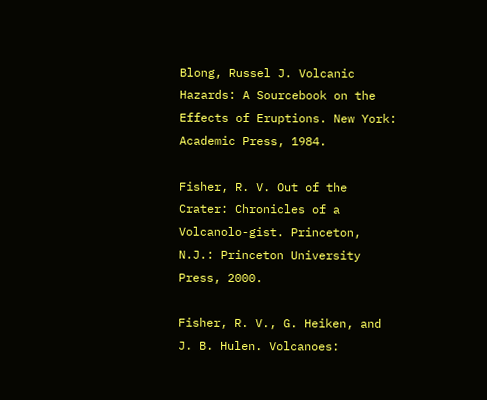Blong, Russel J. Volcanic Hazards: A Sourcebook on the Effects of Eruptions. New York: Academic Press, 1984.

Fisher, R. V. Out of the Crater: Chronicles of a Volcanolo-gist. Princeton, N.J.: Princeton University Press, 2000.

Fisher, R. V., G. Heiken, and J. B. Hulen. Volcanoes: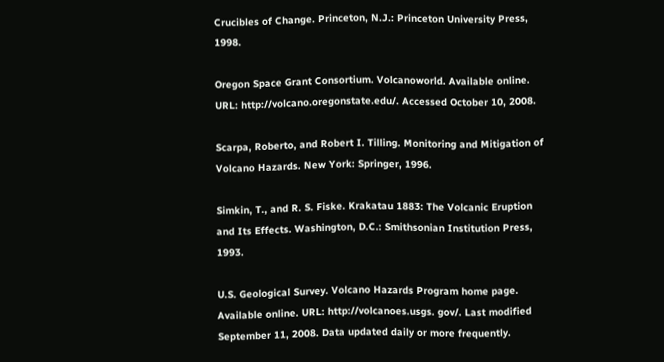Crucibles of Change. Princeton, N.J.: Princeton University Press, 1998.

Oregon Space Grant Consortium. Volcanoworld. Available online. URL: http://volcano.oregonstate.edu/. Accessed October 10, 2008.

Scarpa, Roberto, and Robert I. Tilling. Monitoring and Mitigation of Volcano Hazards. New York: Springer, 1996.

Simkin, T., and R. S. Fiske. Krakatau 1883: The Volcanic Eruption and Its Effects. Washington, D.C.: Smithsonian Institution Press, 1993.

U.S. Geological Survey. Volcano Hazards Program home page. Available online. URL: http://volcanoes.usgs. gov/. Last modified September 11, 2008. Data updated daily or more frequently.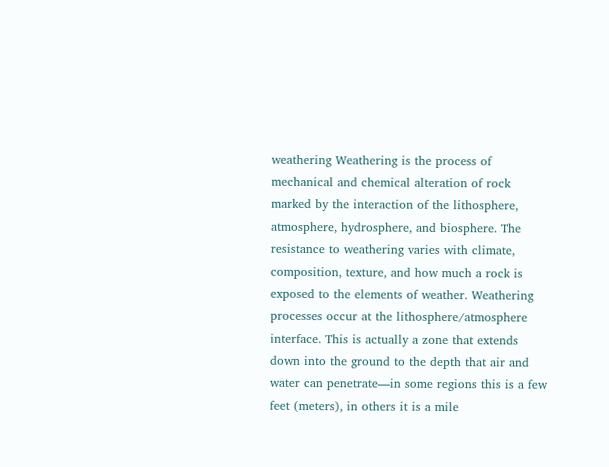weathering Weathering is the process of mechanical and chemical alteration of rock marked by the interaction of the lithosphere, atmosphere, hydrosphere, and biosphere. The resistance to weathering varies with climate, composition, texture, and how much a rock is exposed to the elements of weather. Weathering processes occur at the lithosphere/atmosphere interface. This is actually a zone that extends down into the ground to the depth that air and water can penetrate—in some regions this is a few feet (meters), in others it is a mile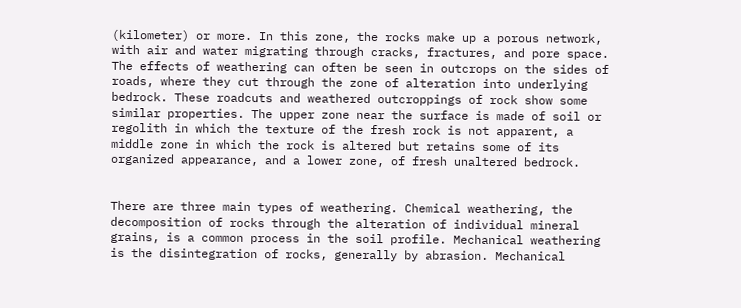(kilometer) or more. In this zone, the rocks make up a porous network, with air and water migrating through cracks, fractures, and pore space. The effects of weathering can often be seen in outcrops on the sides of roads, where they cut through the zone of alteration into underlying bedrock. These roadcuts and weathered outcroppings of rock show some similar properties. The upper zone near the surface is made of soil or regolith in which the texture of the fresh rock is not apparent, a middle zone in which the rock is altered but retains some of its organized appearance, and a lower zone, of fresh unaltered bedrock.


There are three main types of weathering. Chemical weathering, the decomposition of rocks through the alteration of individual mineral grains, is a common process in the soil profile. Mechanical weathering is the disintegration of rocks, generally by abrasion. Mechanical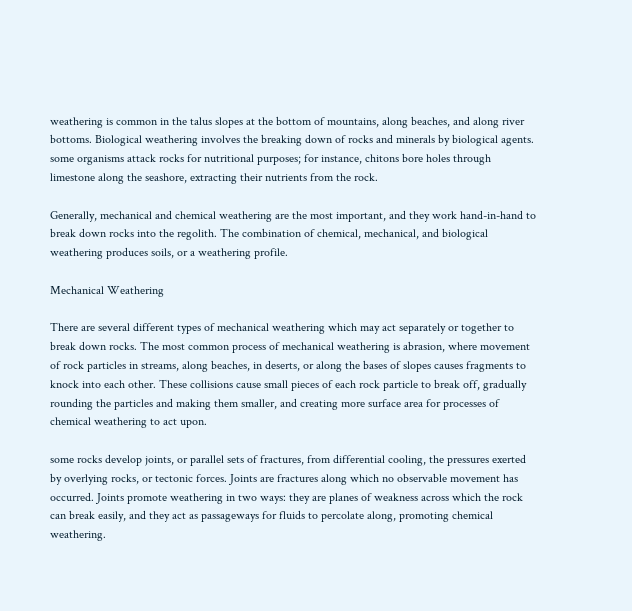weathering is common in the talus slopes at the bottom of mountains, along beaches, and along river bottoms. Biological weathering involves the breaking down of rocks and minerals by biological agents. some organisms attack rocks for nutritional purposes; for instance, chitons bore holes through limestone along the seashore, extracting their nutrients from the rock.

Generally, mechanical and chemical weathering are the most important, and they work hand-in-hand to break down rocks into the regolith. The combination of chemical, mechanical, and biological weathering produces soils, or a weathering profile.

Mechanical Weathering

There are several different types of mechanical weathering which may act separately or together to break down rocks. The most common process of mechanical weathering is abrasion, where movement of rock particles in streams, along beaches, in deserts, or along the bases of slopes causes fragments to knock into each other. These collisions cause small pieces of each rock particle to break off, gradually rounding the particles and making them smaller, and creating more surface area for processes of chemical weathering to act upon.

some rocks develop joints, or parallel sets of fractures, from differential cooling, the pressures exerted by overlying rocks, or tectonic forces. Joints are fractures along which no observable movement has occurred. Joints promote weathering in two ways: they are planes of weakness across which the rock can break easily, and they act as passageways for fluids to percolate along, promoting chemical weathering.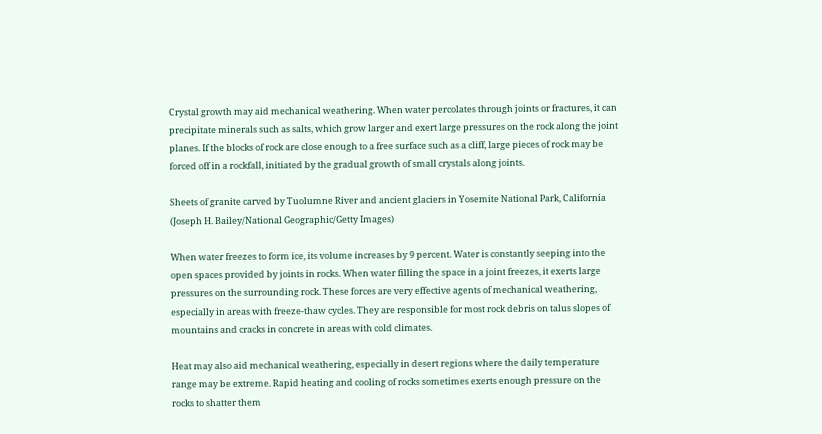Crystal growth may aid mechanical weathering. When water percolates through joints or fractures, it can precipitate minerals such as salts, which grow larger and exert large pressures on the rock along the joint planes. If the blocks of rock are close enough to a free surface such as a cliff, large pieces of rock may be forced off in a rockfall, initiated by the gradual growth of small crystals along joints.

Sheets of granite carved by Tuolumne River and ancient glaciers in Yosemite National Park, California (Joseph H. Bailey/National Geographic/Getty Images)

When water freezes to form ice, its volume increases by 9 percent. Water is constantly seeping into the open spaces provided by joints in rocks. When water filling the space in a joint freezes, it exerts large pressures on the surrounding rock. These forces are very effective agents of mechanical weathering, especially in areas with freeze-thaw cycles. They are responsible for most rock debris on talus slopes of mountains and cracks in concrete in areas with cold climates.

Heat may also aid mechanical weathering, especially in desert regions where the daily temperature range may be extreme. Rapid heating and cooling of rocks sometimes exerts enough pressure on the rocks to shatter them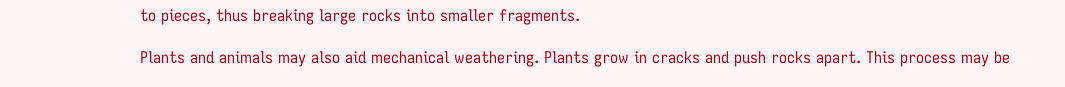to pieces, thus breaking large rocks into smaller fragments.

Plants and animals may also aid mechanical weathering. Plants grow in cracks and push rocks apart. This process may be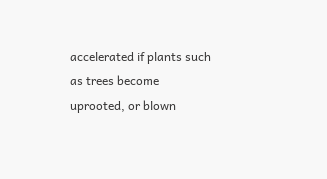accelerated if plants such as trees become uprooted, or blown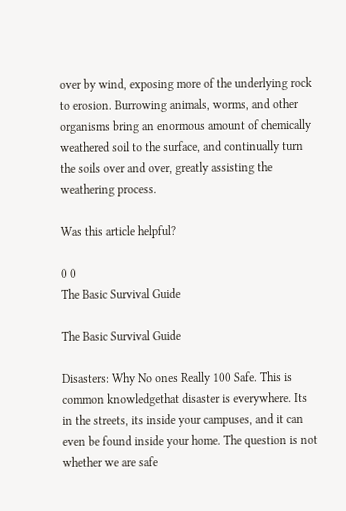over by wind, exposing more of the underlying rock to erosion. Burrowing animals, worms, and other organisms bring an enormous amount of chemically weathered soil to the surface, and continually turn the soils over and over, greatly assisting the weathering process.

Was this article helpful?

0 0
The Basic Survival Guide

The Basic Survival Guide

Disasters: Why No ones Really 100 Safe. This is common knowledgethat disaster is everywhere. Its in the streets, its inside your campuses, and it can even be found inside your home. The question is not whether we are safe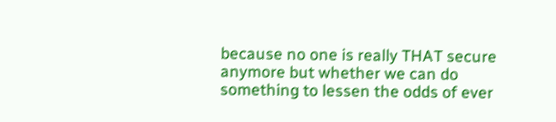because no one is really THAT secure anymore but whether we can do something to lessen the odds of ever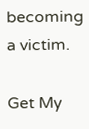becoming a victim.

Get My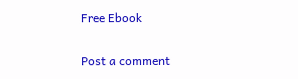Free Ebook

Post a comment